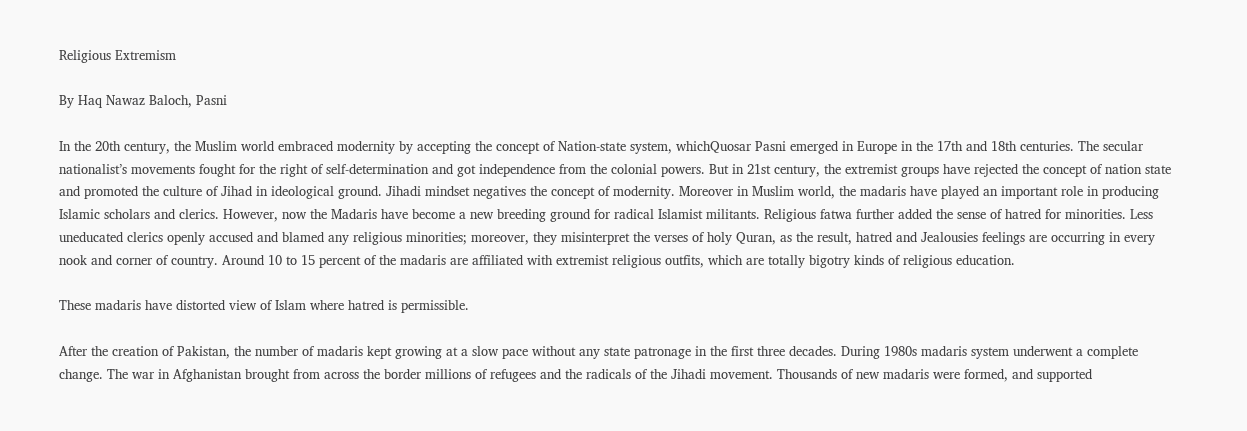Religious Extremism

By Haq Nawaz Baloch, Pasni

In the 20th century, the Muslim world embraced modernity by accepting the concept of Nation-state system, whichQuosar Pasni emerged in Europe in the 17th and 18th centuries. The secular nationalist’s movements fought for the right of self-determination and got independence from the colonial powers. But in 21st century, the extremist groups have rejected the concept of nation state and promoted the culture of Jihad in ideological ground. Jihadi mindset negatives the concept of modernity. Moreover in Muslim world, the madaris have played an important role in producing Islamic scholars and clerics. However, now the Madaris have become a new breeding ground for radical Islamist militants. Religious fatwa further added the sense of hatred for minorities. Less uneducated clerics openly accused and blamed any religious minorities; moreover, they misinterpret the verses of holy Quran, as the result, hatred and Jealousies feelings are occurring in every nook and corner of country. Around 10 to 15 percent of the madaris are affiliated with extremist religious outfits, which are totally bigotry kinds of religious education.

These madaris have distorted view of Islam where hatred is permissible.

After the creation of Pakistan, the number of madaris kept growing at a slow pace without any state patronage in the first three decades. During 1980s madaris system underwent a complete change. The war in Afghanistan brought from across the border millions of refugees and the radicals of the Jihadi movement. Thousands of new madaris were formed, and supported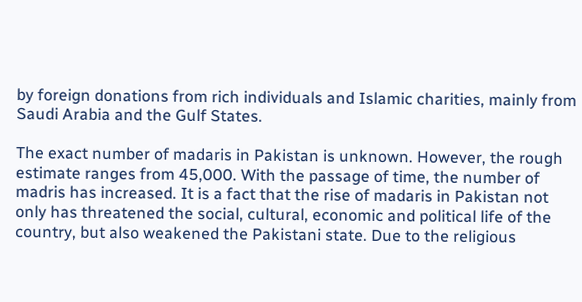by foreign donations from rich individuals and Islamic charities, mainly from Saudi Arabia and the Gulf States.

The exact number of madaris in Pakistan is unknown. However, the rough estimate ranges from 45,000. With the passage of time, the number of madris has increased. It is a fact that the rise of madaris in Pakistan not only has threatened the social, cultural, economic and political life of the country, but also weakened the Pakistani state. Due to the religious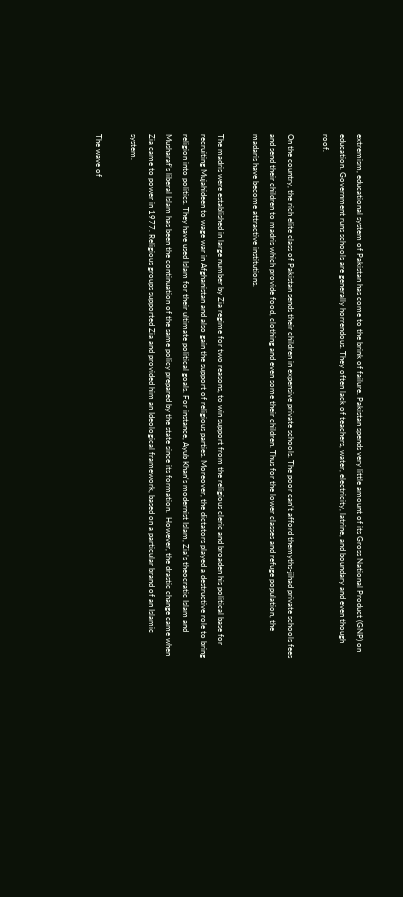extremism, educational system of Pakistan has come to the brink of failure. Pakistan spends very little amount of its Gross National Product (GNP) on education. Government runs schools are generally horrendous. They often lack of teachers, water, electricity, latrine, and boundary and even though roof.

On the country, the rich elite class of Pakistan sends their children in expensive private schools. The poor can’t afford themyths-jihad private schools fees and send their children to madris which provide food, clothing and even some their children. Thus for the lower classes and refuge population, the madaris have become attractive institutions.

The madris were established in large number by Zia regime for two reasons, to win support from the religious cleric and broaden his political base for recruiting Mujahideen to wage war in Afghanistan and also gain the support of religious parties. Moreover, the dictators played a destructive role to bring religion into politics. They have used Islam for their ultimate political goals. For instance, Ayub Khan‘s modernist Islam, Zia’s theocratic Islam and Musharaf’s liberal Islam has been the continuation of the same policy prepared by the state since its formation.  However, the drastic change came when Zia came to power in 1977. Religious groups supported Zia and provided him an Ideological framework, based on a particular brand of an Islamic system.

The wave of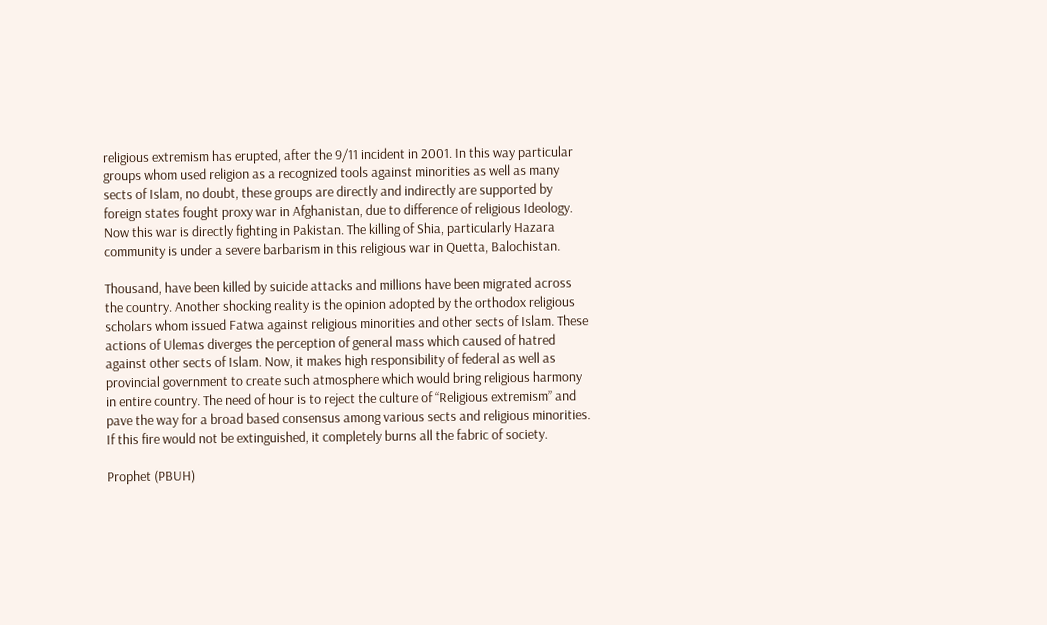religious extremism has erupted, after the 9/11 incident in 2001. In this way particular groups whom used religion as a recognized tools against minorities as well as many sects of Islam, no doubt, these groups are directly and indirectly are supported by foreign states fought proxy war in Afghanistan, due to difference of religious Ideology. Now this war is directly fighting in Pakistan. The killing of Shia, particularly Hazara community is under a severe barbarism in this religious war in Quetta, Balochistan.

Thousand, have been killed by suicide attacks and millions have been migrated across the country. Another shocking reality is the opinion adopted by the orthodox religious scholars whom issued Fatwa against religious minorities and other sects of Islam. These actions of Ulemas diverges the perception of general mass which caused of hatred against other sects of Islam. Now, it makes high responsibility of federal as well as provincial government to create such atmosphere which would bring religious harmony in entire country. The need of hour is to reject the culture of “Religious extremism” and pave the way for a broad based consensus among various sects and religious minorities. If this fire would not be extinguished, it completely burns all the fabric of society.

Prophet (PBUH)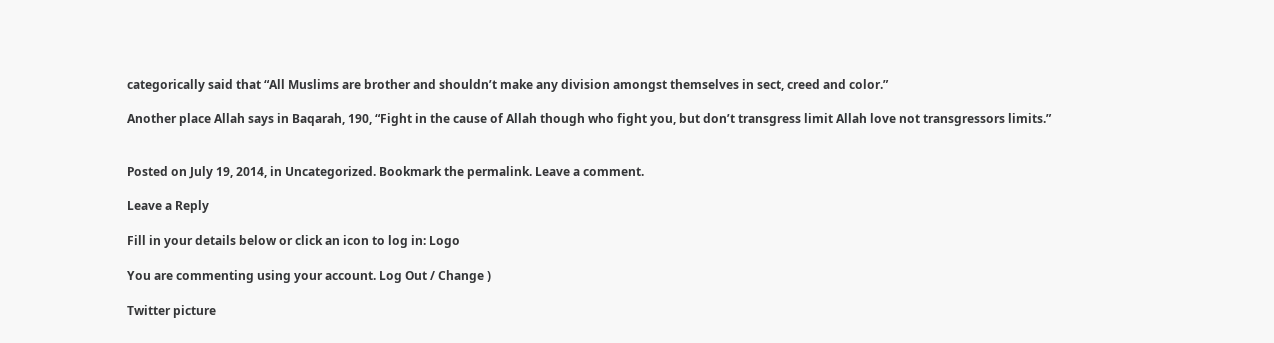categorically said that “All Muslims are brother and shouldn’t make any division amongst themselves in sect, creed and color.”

Another place Allah says in Baqarah, 190, “Fight in the cause of Allah though who fight you, but don’t transgress limit Allah love not transgressors limits.”


Posted on July 19, 2014, in Uncategorized. Bookmark the permalink. Leave a comment.

Leave a Reply

Fill in your details below or click an icon to log in: Logo

You are commenting using your account. Log Out / Change )

Twitter picture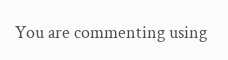You are commenting using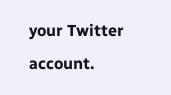your Twitter account.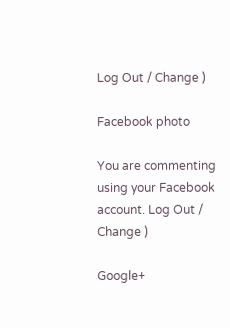Log Out / Change )

Facebook photo

You are commenting using your Facebook account. Log Out / Change )

Google+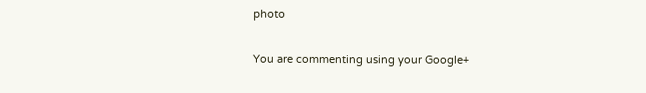photo

You are commenting using your Google+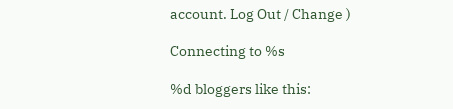account. Log Out / Change )

Connecting to %s

%d bloggers like this: